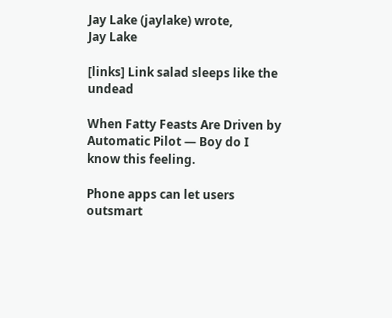Jay Lake (jaylake) wrote,
Jay Lake

[links] Link salad sleeps like the undead

When Fatty Feasts Are Driven by Automatic Pilot — Boy do I know this feeling.

Phone apps can let users outsmart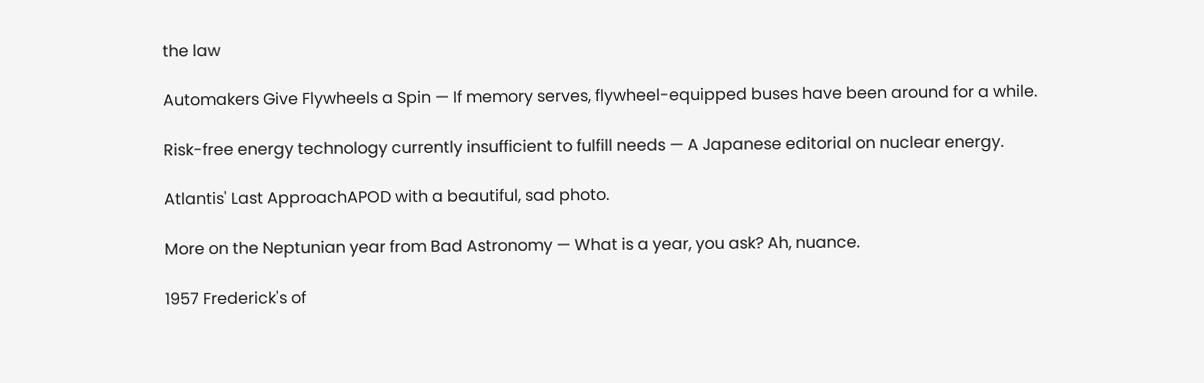the law

Automakers Give Flywheels a Spin — If memory serves, flywheel-equipped buses have been around for a while.

Risk-free energy technology currently insufficient to fulfill needs — A Japanese editorial on nuclear energy.

Atlantis' Last ApproachAPOD with a beautiful, sad photo.

More on the Neptunian year from Bad Astronomy — What is a year, you ask? Ah, nuance.

1957 Frederick's of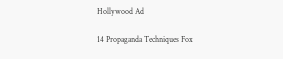Hollywood Ad

14 Propaganda Techniques Fox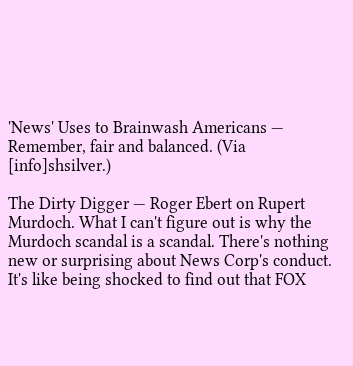'News' Uses to Brainwash Americans — Remember, fair and balanced. (Via [info]shsilver.)

The Dirty Digger — Roger Ebert on Rupert Murdoch. What I can't figure out is why the Murdoch scandal is a scandal. There's nothing new or surprising about News Corp's conduct. It's like being shocked to find out that FOX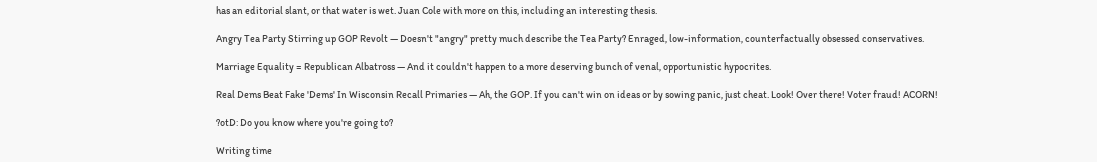has an editorial slant, or that water is wet. Juan Cole with more on this, including an interesting thesis.

Angry Tea Party Stirring up GOP Revolt — Doesn't "angry" pretty much describe the Tea Party? Enraged, low-information, counterfactually obsessed conservatives.

Marriage Equality = Republican Albatross — And it couldn't happen to a more deserving bunch of venal, opportunistic hypocrites.

Real Dems Beat Fake 'Dems' In Wisconsin Recall Primaries — Ah, the GOP. If you can't win on ideas or by sowing panic, just cheat. Look! Over there! Voter fraud! ACORN!

?otD: Do you know where you're going to?

Writing time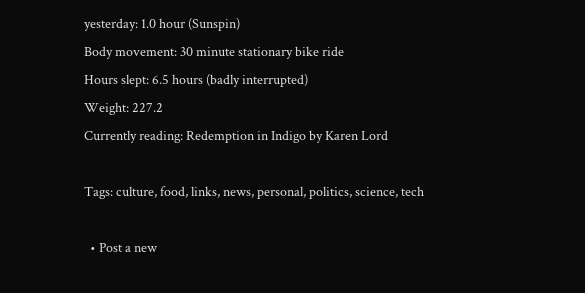yesterday: 1.0 hour (Sunspin)
Body movement: 30 minute stationary bike ride
Hours slept: 6.5 hours (badly interrupted)
Weight: 227.2
Currently reading: Redemption in Indigo by Karen Lord

Tags: culture, food, links, news, personal, politics, science, tech

  • Post a new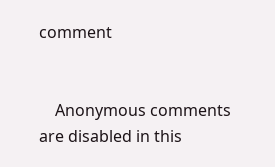comment


    Anonymous comments are disabled in this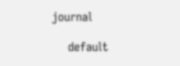journal

    default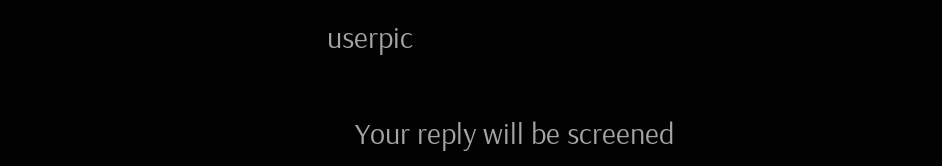userpic

    Your reply will be screened